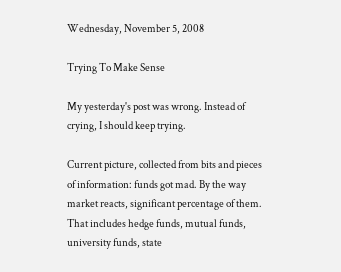Wednesday, November 5, 2008

Trying To Make Sense

My yesterday's post was wrong. Instead of crying, I should keep trying.

Current picture, collected from bits and pieces of information: funds got mad. By the way market reacts, significant percentage of them. That includes hedge funds, mutual funds, university funds, state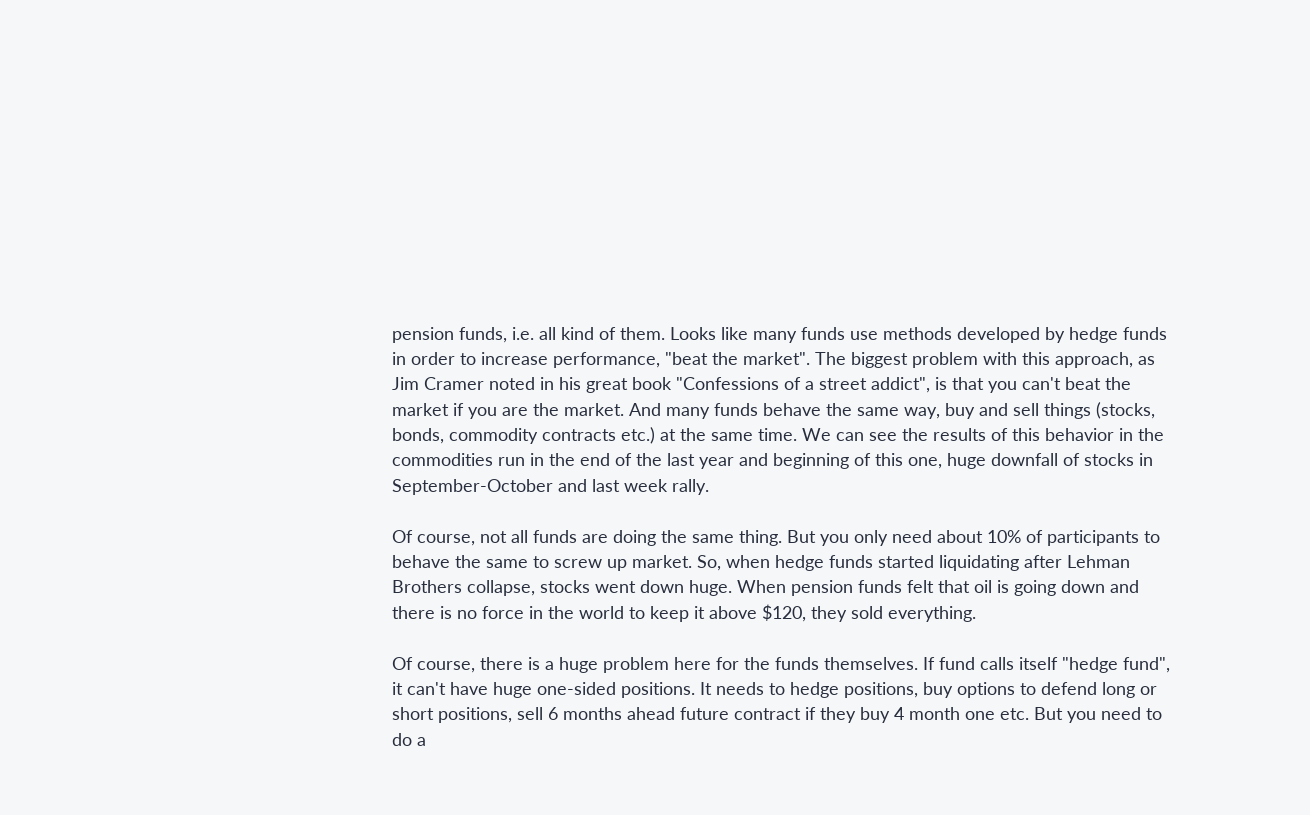pension funds, i.e. all kind of them. Looks like many funds use methods developed by hedge funds in order to increase performance, "beat the market". The biggest problem with this approach, as Jim Cramer noted in his great book "Confessions of a street addict", is that you can't beat the market if you are the market. And many funds behave the same way, buy and sell things (stocks, bonds, commodity contracts etc.) at the same time. We can see the results of this behavior in the commodities run in the end of the last year and beginning of this one, huge downfall of stocks in September-October and last week rally.

Of course, not all funds are doing the same thing. But you only need about 10% of participants to behave the same to screw up market. So, when hedge funds started liquidating after Lehman Brothers collapse, stocks went down huge. When pension funds felt that oil is going down and there is no force in the world to keep it above $120, they sold everything.

Of course, there is a huge problem here for the funds themselves. If fund calls itself "hedge fund", it can't have huge one-sided positions. It needs to hedge positions, buy options to defend long or short positions, sell 6 months ahead future contract if they buy 4 month one etc. But you need to do a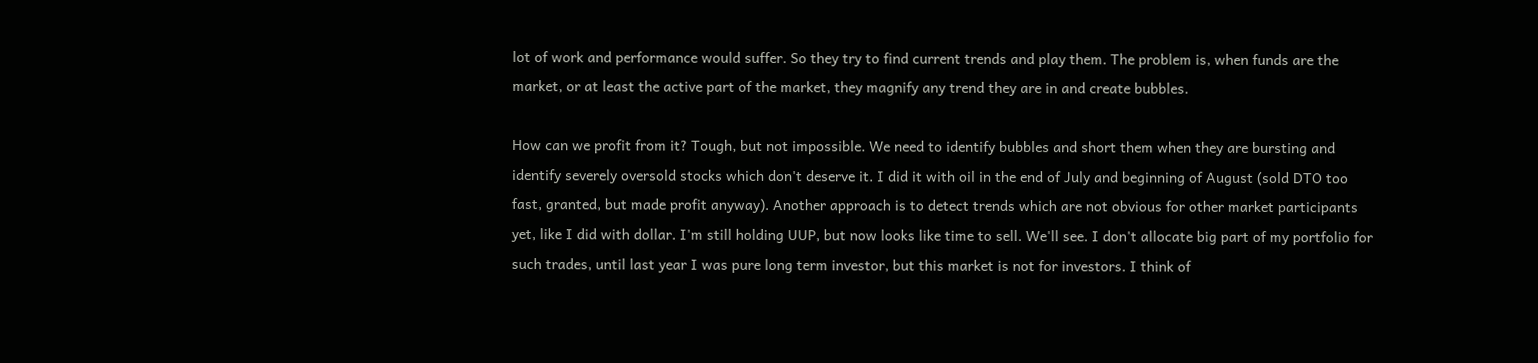lot of work and performance would suffer. So they try to find current trends and play them. The problem is, when funds are the market, or at least the active part of the market, they magnify any trend they are in and create bubbles.

How can we profit from it? Tough, but not impossible. We need to identify bubbles and short them when they are bursting and identify severely oversold stocks which don't deserve it. I did it with oil in the end of July and beginning of August (sold DTO too fast, granted, but made profit anyway). Another approach is to detect trends which are not obvious for other market participants yet, like I did with dollar. I'm still holding UUP, but now looks like time to sell. We'll see. I don't allocate big part of my portfolio for such trades, until last year I was pure long term investor, but this market is not for investors. I think of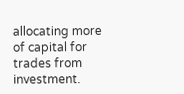allocating more of capital for trades from investment.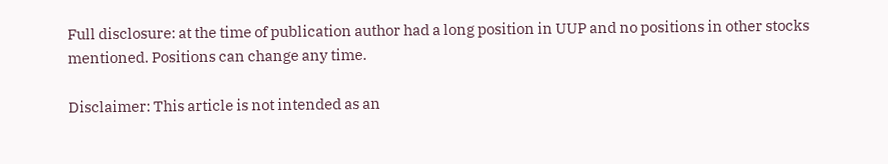Full disclosure: at the time of publication author had a long position in UUP and no positions in other stocks mentioned. Positions can change any time.

Disclaimer: This article is not intended as an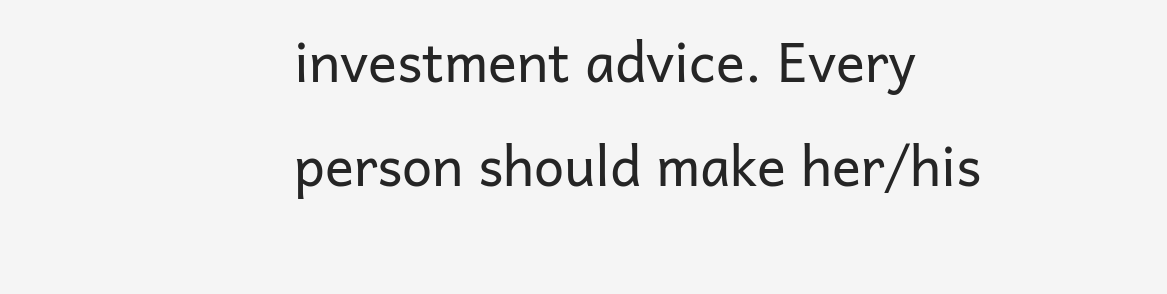investment advice. Every person should make her/his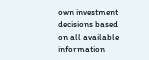own investment decisions based on all available information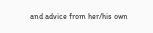and advice from her/his own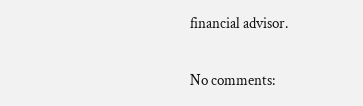financial advisor.

No comments: